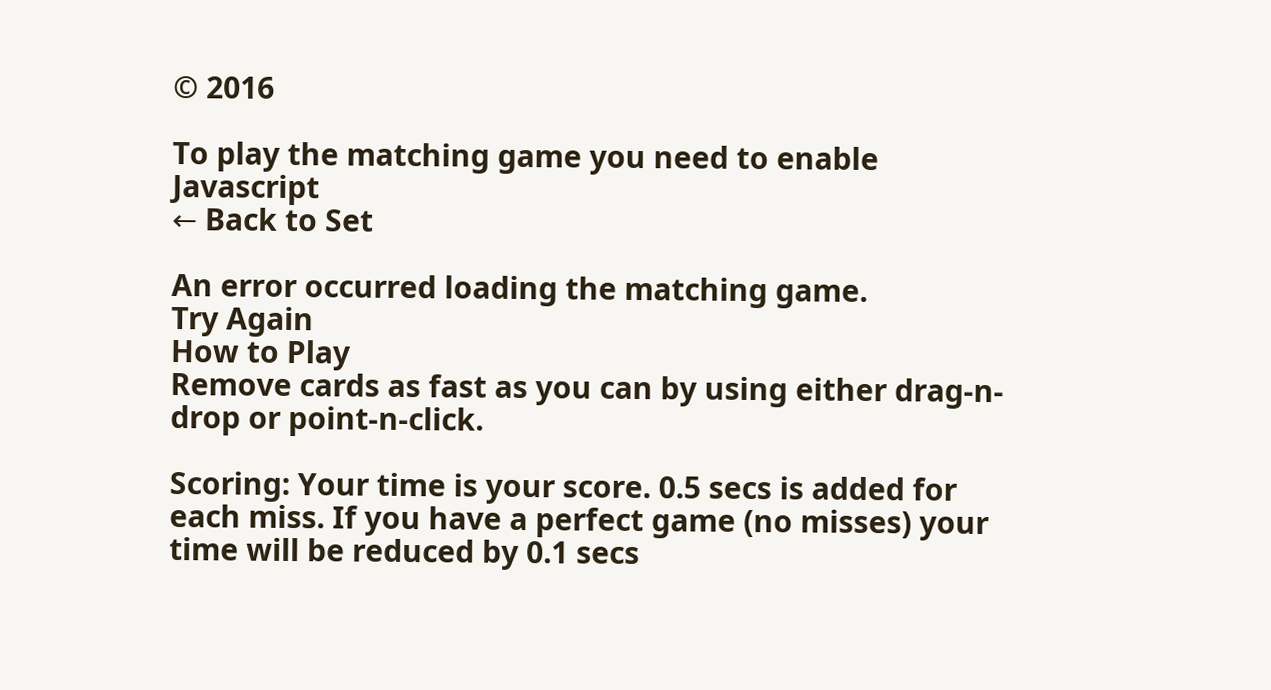© 2016

To play the matching game you need to enable Javascript
← Back to Set

An error occurred loading the matching game.
Try Again
How to Play
Remove cards as fast as you can by using either drag-n-drop or point-n-click.

Scoring: Your time is your score. 0.5 secs is added for each miss. If you have a perfect game (no misses) your time will be reduced by 0.1 secs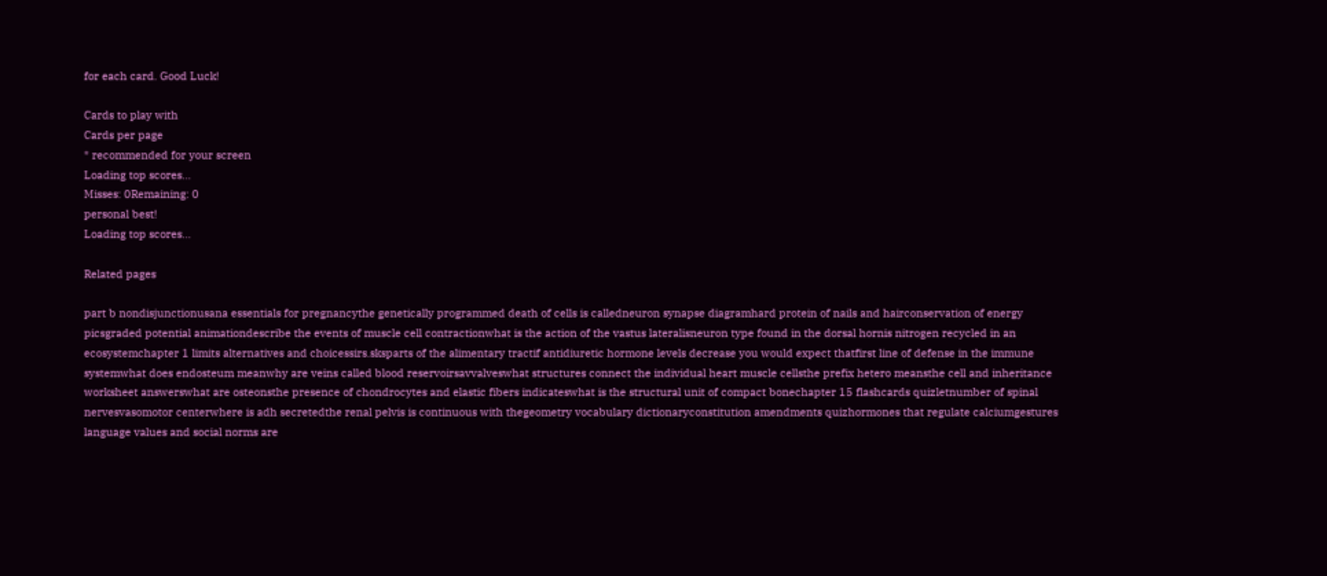for each card. Good Luck!

Cards to play with
Cards per page
* recommended for your screen
Loading top scores...
Misses: 0Remaining: 0
personal best!
Loading top scores...

Related pages

part b nondisjunctionusana essentials for pregnancythe genetically programmed death of cells is calledneuron synapse diagramhard protein of nails and hairconservation of energy picsgraded potential animationdescribe the events of muscle cell contractionwhat is the action of the vastus lateralisneuron type found in the dorsal hornis nitrogen recycled in an ecosystemchapter 1 limits alternatives and choicessirs.sksparts of the alimentary tractif antidiuretic hormone levels decrease you would expect thatfirst line of defense in the immune systemwhat does endosteum meanwhy are veins called blood reservoirsavvalveswhat structures connect the individual heart muscle cellsthe prefix hetero meansthe cell and inheritance worksheet answerswhat are osteonsthe presence of chondrocytes and elastic fibers indicateswhat is the structural unit of compact bonechapter 15 flashcards quizletnumber of spinal nervesvasomotor centerwhere is adh secretedthe renal pelvis is continuous with thegeometry vocabulary dictionaryconstitution amendments quizhormones that regulate calciumgestures language values and social norms are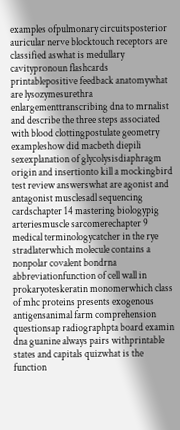examples ofpulmonary circuitsposterior auricular nerve blocktouch receptors are classified aswhat is medullary cavitypronoun flashcards printablepositive feedback anatomywhat are lysozymesurethra enlargementtranscribing dna to mrnalist and describe the three steps associated with blood clottingpostulate geometry exampleshow did macbeth diepili sexexplanation of glycolysisdiaphragm origin and insertionto kill a mockingbird test review answerswhat are agonist and antagonist musclesadl sequencing cardschapter 14 mastering biologypig arteriesmuscle sarcomerechapter 9 medical terminologycatcher in the rye stradlaterwhich molecule contains a nonpolar covalent bondrna abbreviationfunction of cell wall in prokaryoteskeratin monomerwhich class of mhc proteins presents exogenous antigensanimal farm comprehension questionsap radiographpta board examin dna guanine always pairs withprintable states and capitals quizwhat is the function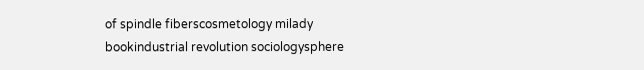of spindle fiberscosmetology milady bookindustrial revolution sociologysphere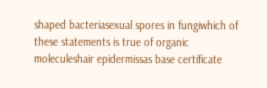shaped bacteriasexual spores in fungiwhich of these statements is true of organic moleculeshair epidermissas base certificate